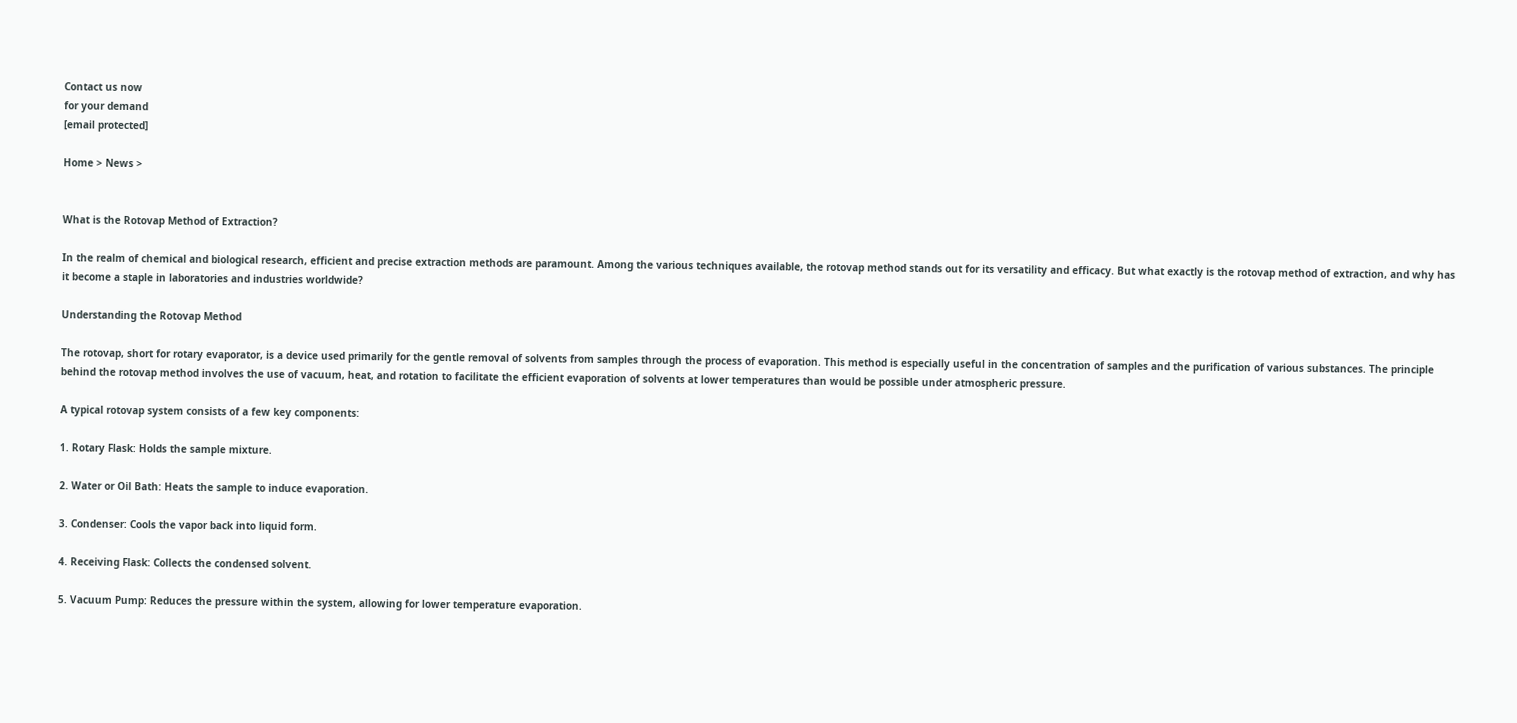Contact us now
for your demand
[email protected]

Home > News >


What is the Rotovap Method of Extraction?

In the realm of chemical and biological research, efficient and precise extraction methods are paramount. Among the various techniques available, the rotovap method stands out for its versatility and efficacy. But what exactly is the rotovap method of extraction, and why has it become a staple in laboratories and industries worldwide?

Understanding the Rotovap Method

The rotovap, short for rotary evaporator, is a device used primarily for the gentle removal of solvents from samples through the process of evaporation. This method is especially useful in the concentration of samples and the purification of various substances. The principle behind the rotovap method involves the use of vacuum, heat, and rotation to facilitate the efficient evaporation of solvents at lower temperatures than would be possible under atmospheric pressure.

A typical rotovap system consists of a few key components:

1. Rotary Flask: Holds the sample mixture.

2. Water or Oil Bath: Heats the sample to induce evaporation.

3. Condenser: Cools the vapor back into liquid form.

4. Receiving Flask: Collects the condensed solvent.

5. Vacuum Pump: Reduces the pressure within the system, allowing for lower temperature evaporation.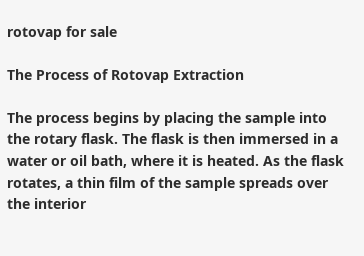rotovap for sale

The Process of Rotovap Extraction

The process begins by placing the sample into the rotary flask. The flask is then immersed in a water or oil bath, where it is heated. As the flask rotates, a thin film of the sample spreads over the interior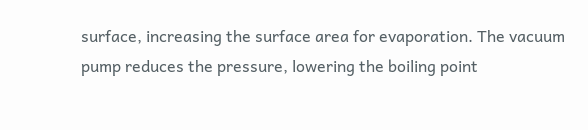surface, increasing the surface area for evaporation. The vacuum pump reduces the pressure, lowering the boiling point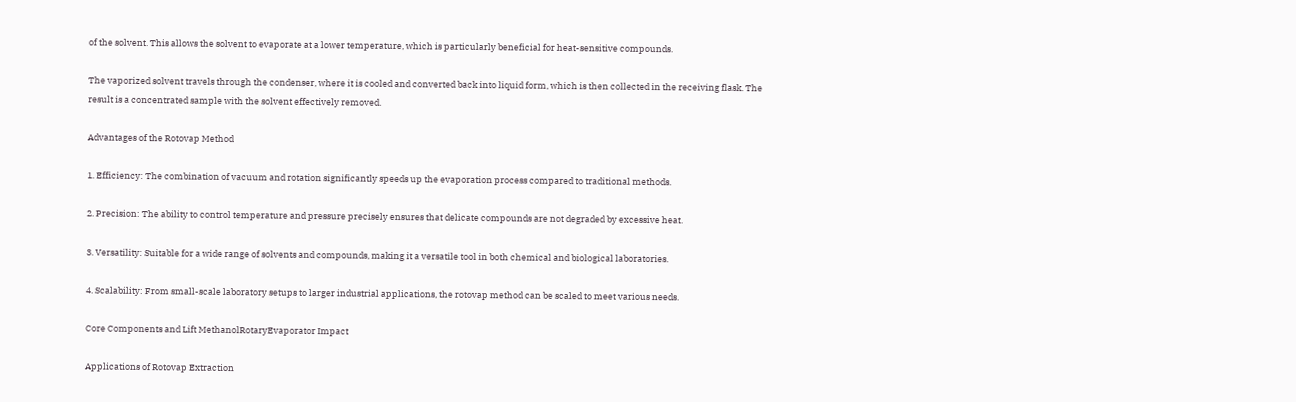of the solvent. This allows the solvent to evaporate at a lower temperature, which is particularly beneficial for heat-sensitive compounds.

The vaporized solvent travels through the condenser, where it is cooled and converted back into liquid form, which is then collected in the receiving flask. The result is a concentrated sample with the solvent effectively removed.

Advantages of the Rotovap Method

1. Efficiency: The combination of vacuum and rotation significantly speeds up the evaporation process compared to traditional methods.

2. Precision: The ability to control temperature and pressure precisely ensures that delicate compounds are not degraded by excessive heat.

3. Versatility: Suitable for a wide range of solvents and compounds, making it a versatile tool in both chemical and biological laboratories.

4. Scalability: From small-scale laboratory setups to larger industrial applications, the rotovap method can be scaled to meet various needs.

Core Components and Lift MethanolRotaryEvaporator Impact

Applications of Rotovap Extraction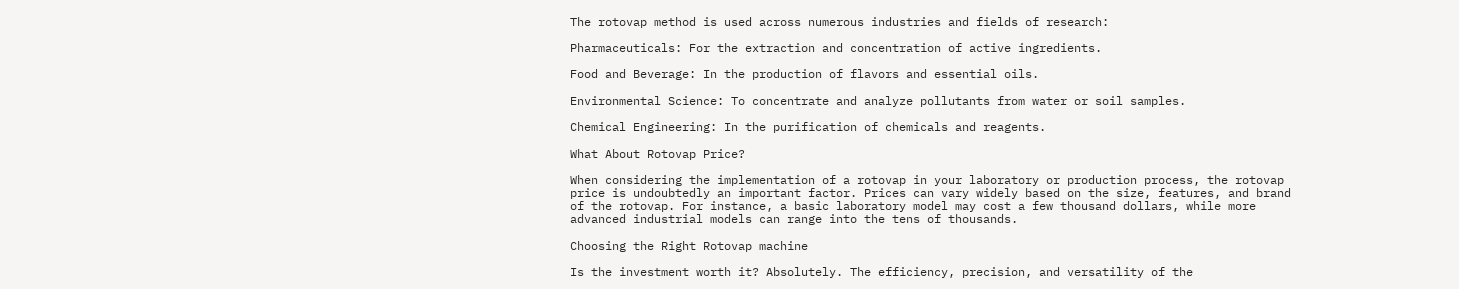The rotovap method is used across numerous industries and fields of research:

Pharmaceuticals: For the extraction and concentration of active ingredients.

Food and Beverage: In the production of flavors and essential oils.

Environmental Science: To concentrate and analyze pollutants from water or soil samples.

Chemical Engineering: In the purification of chemicals and reagents.

What About Rotovap Price?

When considering the implementation of a rotovap in your laboratory or production process, the rotovap price is undoubtedly an important factor. Prices can vary widely based on the size, features, and brand of the rotovap. For instance, a basic laboratory model may cost a few thousand dollars, while more advanced industrial models can range into the tens of thousands.

Choosing the Right Rotovap machine

Is the investment worth it? Absolutely. The efficiency, precision, and versatility of the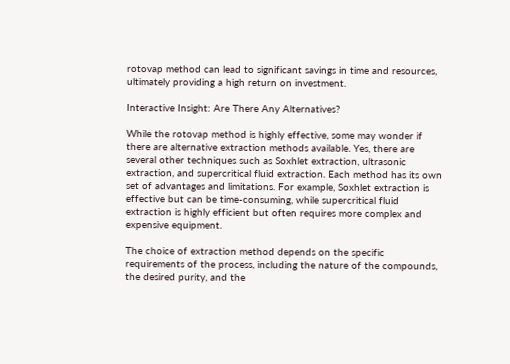rotovap method can lead to significant savings in time and resources, ultimately providing a high return on investment.

Interactive Insight: Are There Any Alternatives?

While the rotovap method is highly effective, some may wonder if there are alternative extraction methods available. Yes, there are several other techniques such as Soxhlet extraction, ultrasonic extraction, and supercritical fluid extraction. Each method has its own set of advantages and limitations. For example, Soxhlet extraction is effective but can be time-consuming, while supercritical fluid extraction is highly efficient but often requires more complex and expensive equipment.

The choice of extraction method depends on the specific requirements of the process, including the nature of the compounds, the desired purity, and the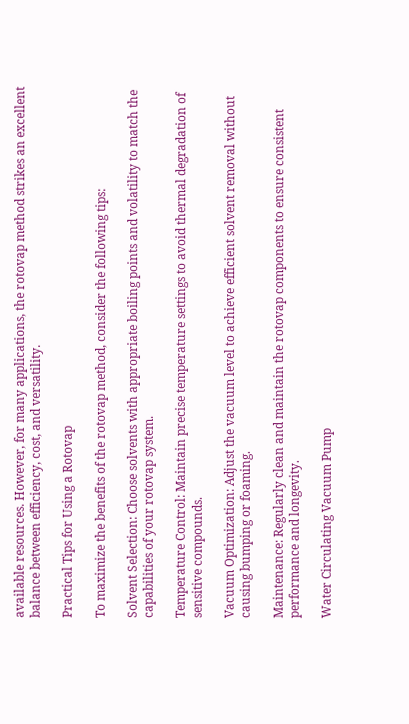available resources. However, for many applications, the rotovap method strikes an excellent balance between efficiency, cost, and versatility.

Practical Tips for Using a Rotovap

To maximize the benefits of the rotovap method, consider the following tips:

Solvent Selection: Choose solvents with appropriate boiling points and volatility to match the capabilities of your rotovap system.

Temperature Control: Maintain precise temperature settings to avoid thermal degradation of sensitive compounds.

Vacuum Optimization: Adjust the vacuum level to achieve efficient solvent removal without causing bumping or foaming.

Maintenance: Regularly clean and maintain the rotovap components to ensure consistent performance and longevity.

Water Circulating Vacuum Pump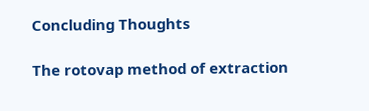Concluding Thoughts

The rotovap method of extraction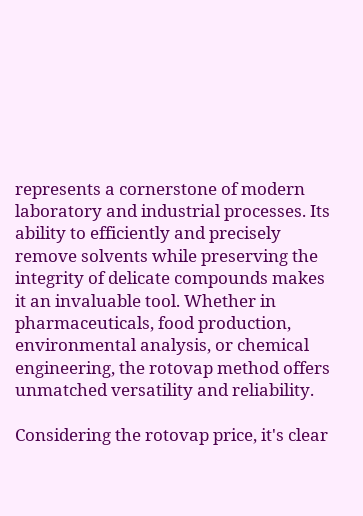represents a cornerstone of modern laboratory and industrial processes. Its ability to efficiently and precisely remove solvents while preserving the integrity of delicate compounds makes it an invaluable tool. Whether in pharmaceuticals, food production, environmental analysis, or chemical engineering, the rotovap method offers unmatched versatility and reliability.

Considering the rotovap price, it's clear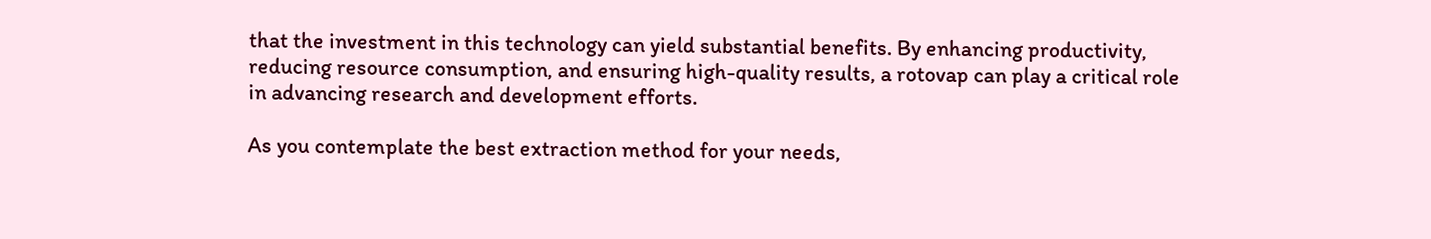that the investment in this technology can yield substantial benefits. By enhancing productivity, reducing resource consumption, and ensuring high-quality results, a rotovap can play a critical role in advancing research and development efforts.

As you contemplate the best extraction method for your needs,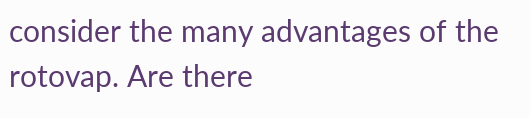consider the many advantages of the rotovap. Are there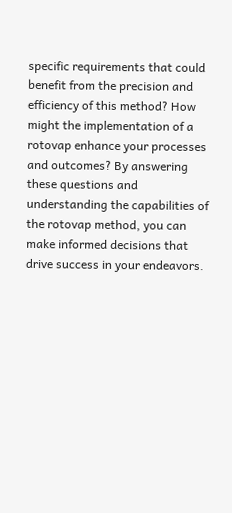specific requirements that could benefit from the precision and efficiency of this method? How might the implementation of a rotovap enhance your processes and outcomes? By answering these questions and understanding the capabilities of the rotovap method, you can make informed decisions that drive success in your endeavors.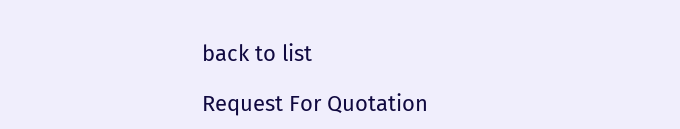back to list

Request For Quotation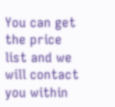You can get the price list and we will contact you within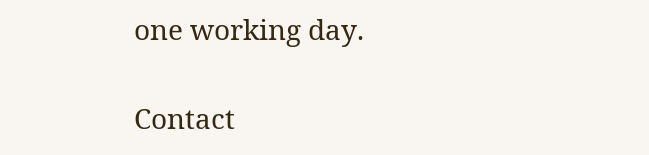one working day.

Contact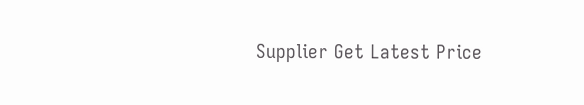Supplier Get Latest Price